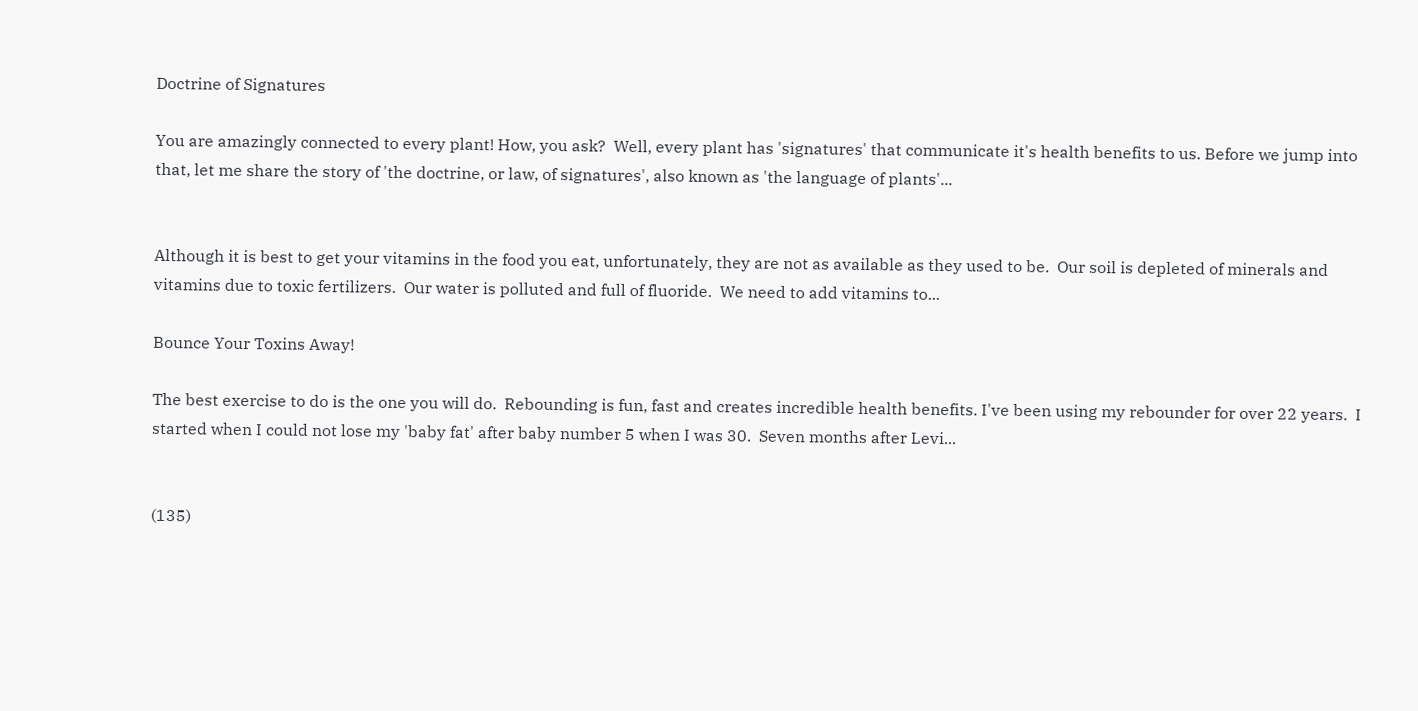Doctrine of Signatures

You are amazingly connected to every plant! How, you ask?  Well, every plant has 'signatures' that communicate it's health benefits to us. Before we jump into that, let me share the story of 'the doctrine, or law, of signatures', also known as 'the language of plants'...


Although it is best to get your vitamins in the food you eat, unfortunately, they are not as available as they used to be.  Our soil is depleted of minerals and vitamins due to toxic fertilizers.  Our water is polluted and full of fluoride.  We need to add vitamins to...

Bounce Your Toxins Away!

The best exercise to do is the one you will do.  Rebounding is fun, fast and creates incredible health benefits. I've been using my rebounder for over 22 years.  I started when I could not lose my 'baby fat' after baby number 5 when I was 30.  Seven months after Levi...


(135)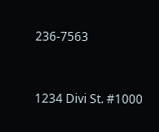236-7563



1234 Divi St. #1000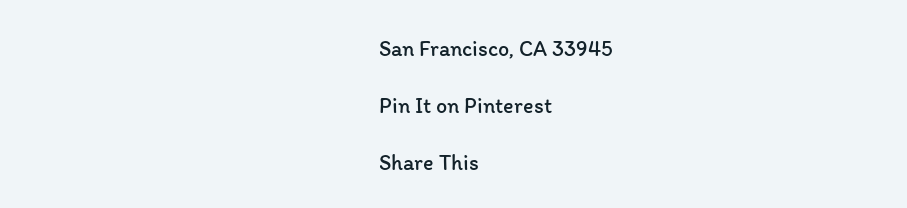San Francisco, CA 33945

Pin It on Pinterest

Share This